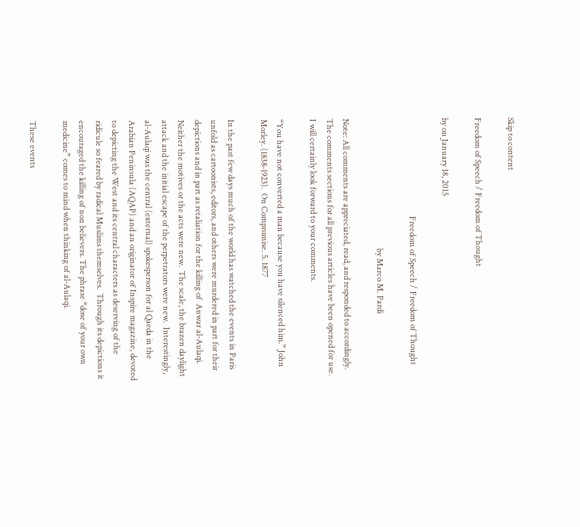Skip to content

Freedom of Speech / Freedom of Thought

by on January 18, 2015

                                                 Freedom of Speech / Freedom of Thought

                                                                 by Marco M. Pardi

Note: All comments are appreciated, read, and responded to accordingly.  The comments sections for all previous articles have been opened for use.  I will certainly look forward to your comments.

“You have not converted a man because you have silenced him.” John Morley. (1838-1923).  On Compromise. 5. 1877

In the past few days much of the world has watched the events in Paris unfold as cartoonists, editors, and others were murdered in part for their depictions and in part as retaliation for the killing of  Anwar al-Aulaqi.  Neither the motives or the acts were new.  The scale, the brazen daylight attack and the initial escape of the perpetrators were new.  Interestingly, al-Aulaqi was the central (external) spokesperson for al Qaeda in the Arabian Peninsula (AQAP) and an originator of Inspire magazine, devoted to depicting the West and its central characters as deserving of the ridicule so feared by radical Muslims themselves.  Through its depictions it encouraged the killing of non believers. The phrase “dose of your own medicine” comes to mind when thinking of al-Aulaqi.

These events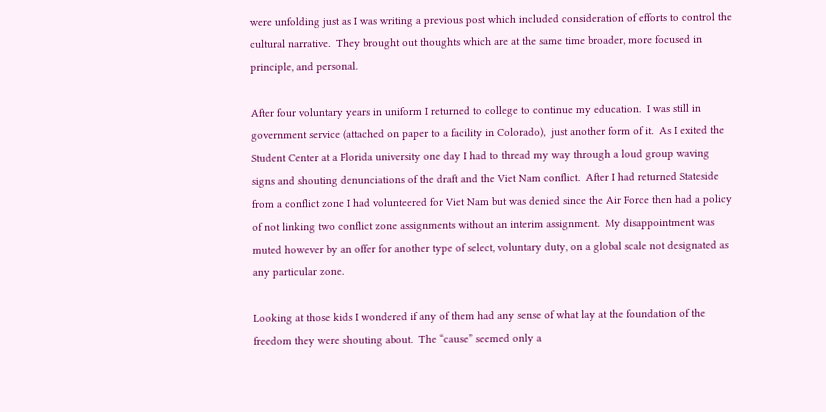were unfolding just as I was writing a previous post which included consideration of efforts to control the cultural narrative.  They brought out thoughts which are at the same time broader, more focused in principle, and personal.

After four voluntary years in uniform I returned to college to continue my education.  I was still in government service (attached on paper to a facility in Colorado),  just another form of it.  As I exited the Student Center at a Florida university one day I had to thread my way through a loud group waving signs and shouting denunciations of the draft and the Viet Nam conflict.  After I had returned Stateside from a conflict zone I had volunteered for Viet Nam but was denied since the Air Force then had a policy of not linking two conflict zone assignments without an interim assignment.  My disappointment was muted however by an offer for another type of select, voluntary duty, on a global scale not designated as any particular zone.

Looking at those kids I wondered if any of them had any sense of what lay at the foundation of the freedom they were shouting about.  The “cause” seemed only a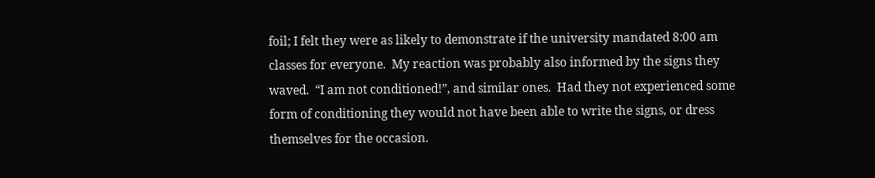foil; I felt they were as likely to demonstrate if the university mandated 8:00 am classes for everyone.  My reaction was probably also informed by the signs they waved.  “I am not conditioned!”, and similar ones.  Had they not experienced some form of conditioning they would not have been able to write the signs, or dress themselves for the occasion.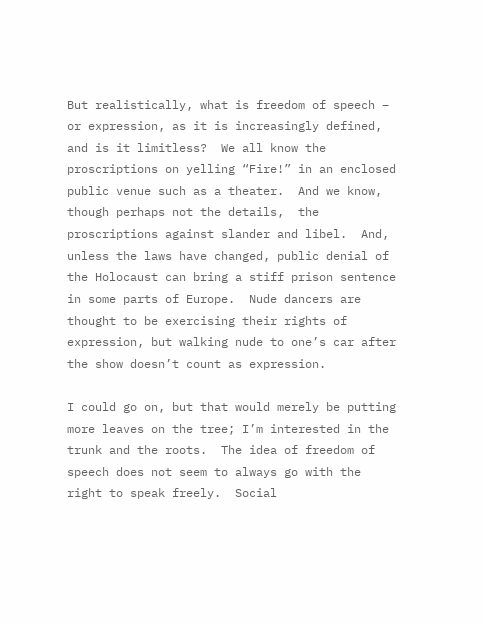But realistically, what is freedom of speech – or expression, as it is increasingly defined, and is it limitless?  We all know the proscriptions on yelling “Fire!” in an enclosed public venue such as a theater.  And we know, though perhaps not the details,  the proscriptions against slander and libel.  And, unless the laws have changed, public denial of the Holocaust can bring a stiff prison sentence in some parts of Europe.  Nude dancers are thought to be exercising their rights of expression, but walking nude to one’s car after the show doesn’t count as expression.

I could go on, but that would merely be putting more leaves on the tree; I’m interested in the trunk and the roots.  The idea of freedom of speech does not seem to always go with the right to speak freely.  Social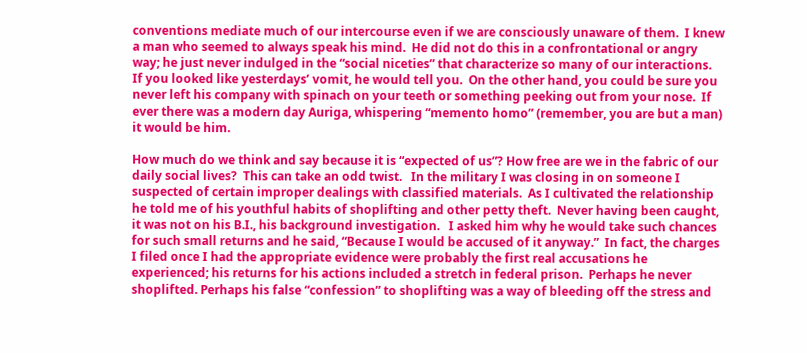conventions mediate much of our intercourse even if we are consciously unaware of them.  I knew a man who seemed to always speak his mind.  He did not do this in a confrontational or angry way; he just never indulged in the “social niceties” that characterize so many of our interactions.  If you looked like yesterdays’ vomit, he would tell you.  On the other hand, you could be sure you never left his company with spinach on your teeth or something peeking out from your nose.  If ever there was a modern day Auriga, whispering “memento homo” (remember, you are but a man) it would be him.

How much do we think and say because it is “expected of us”? How free are we in the fabric of our daily social lives?  This can take an odd twist.   In the military I was closing in on someone I suspected of certain improper dealings with classified materials.  As I cultivated the relationship he told me of his youthful habits of shoplifting and other petty theft.  Never having been caught, it was not on his B.I., his background investigation.   I asked him why he would take such chances for such small returns and he said, “Because I would be accused of it anyway.”  In fact, the charges I filed once I had the appropriate evidence were probably the first real accusations he experienced; his returns for his actions included a stretch in federal prison.  Perhaps he never shoplifted. Perhaps his false “confession” to shoplifting was a way of bleeding off the stress and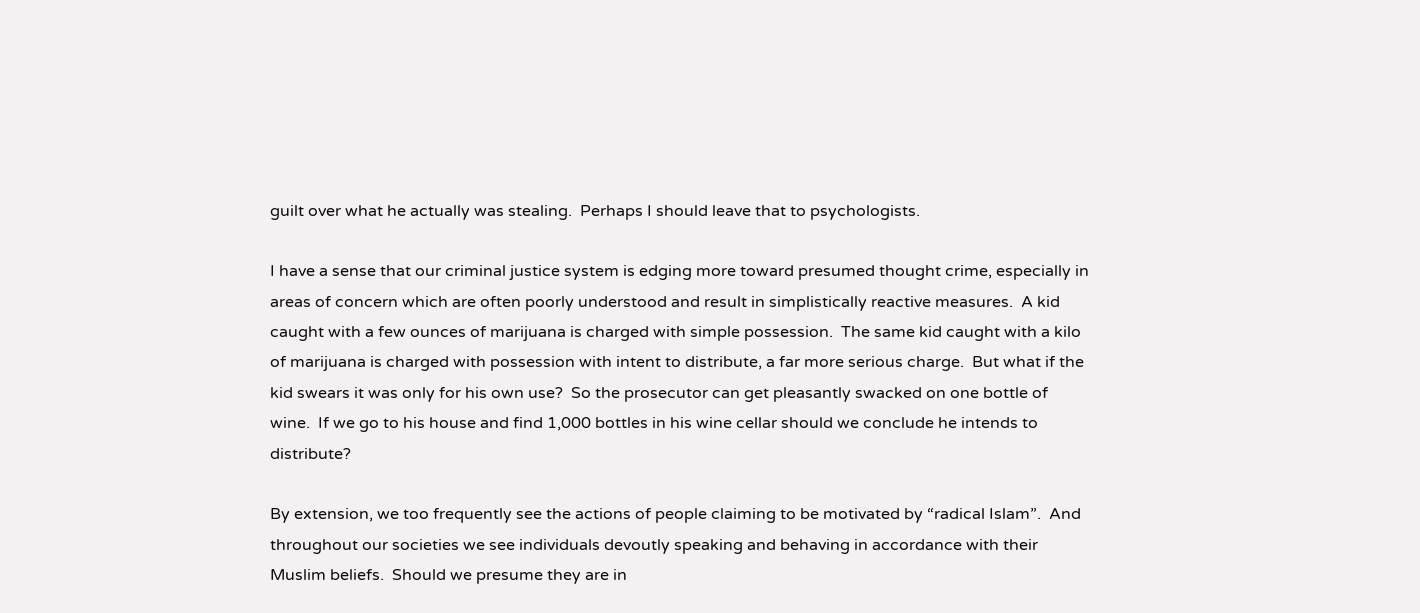guilt over what he actually was stealing.  Perhaps I should leave that to psychologists.

I have a sense that our criminal justice system is edging more toward presumed thought crime, especially in areas of concern which are often poorly understood and result in simplistically reactive measures.  A kid caught with a few ounces of marijuana is charged with simple possession.  The same kid caught with a kilo of marijuana is charged with possession with intent to distribute, a far more serious charge.  But what if the kid swears it was only for his own use?  So the prosecutor can get pleasantly swacked on one bottle of wine.  If we go to his house and find 1,000 bottles in his wine cellar should we conclude he intends to distribute?

By extension, we too frequently see the actions of people claiming to be motivated by “radical Islam”.  And throughout our societies we see individuals devoutly speaking and behaving in accordance with their Muslim beliefs.  Should we presume they are in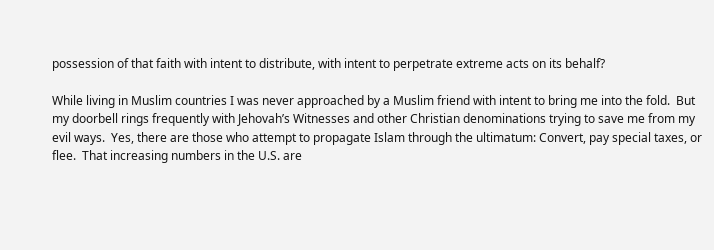possession of that faith with intent to distribute, with intent to perpetrate extreme acts on its behalf?

While living in Muslim countries I was never approached by a Muslim friend with intent to bring me into the fold.  But my doorbell rings frequently with Jehovah’s Witnesses and other Christian denominations trying to save me from my evil ways.  Yes, there are those who attempt to propagate Islam through the ultimatum: Convert, pay special taxes, or flee.  That increasing numbers in the U.S. are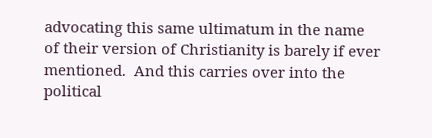advocating this same ultimatum in the name of their version of Christianity is barely if ever mentioned.  And this carries over into the political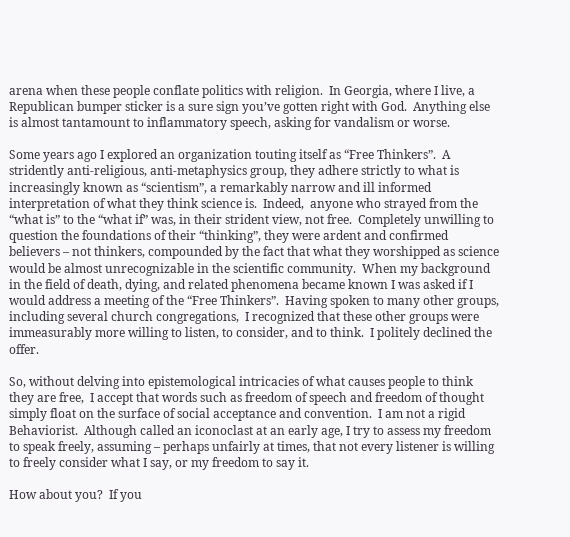arena when these people conflate politics with religion.  In Georgia, where I live, a Republican bumper sticker is a sure sign you’ve gotten right with God.  Anything else is almost tantamount to inflammatory speech, asking for vandalism or worse.

Some years ago I explored an organization touting itself as “Free Thinkers”.  A stridently anti-religious, anti-metaphysics group, they adhere strictly to what is increasingly known as “scientism”, a remarkably narrow and ill informed interpretation of what they think science is.  Indeed,  anyone who strayed from the “what is” to the “what if” was, in their strident view, not free.  Completely unwilling to question the foundations of their “thinking”, they were ardent and confirmed believers – not thinkers, compounded by the fact that what they worshipped as science would be almost unrecognizable in the scientific community.  When my background in the field of death, dying, and related phenomena became known I was asked if I would address a meeting of the “Free Thinkers”.  Having spoken to many other groups, including several church congregations,  I recognized that these other groups were immeasurably more willing to listen, to consider, and to think.  I politely declined the offer.

So, without delving into epistemological intricacies of what causes people to think they are free,  I accept that words such as freedom of speech and freedom of thought simply float on the surface of social acceptance and convention.  I am not a rigid Behaviorist.  Although called an iconoclast at an early age, I try to assess my freedom to speak freely, assuming – perhaps unfairly at times, that not every listener is willing to freely consider what I say, or my freedom to say it.

How about you?  If you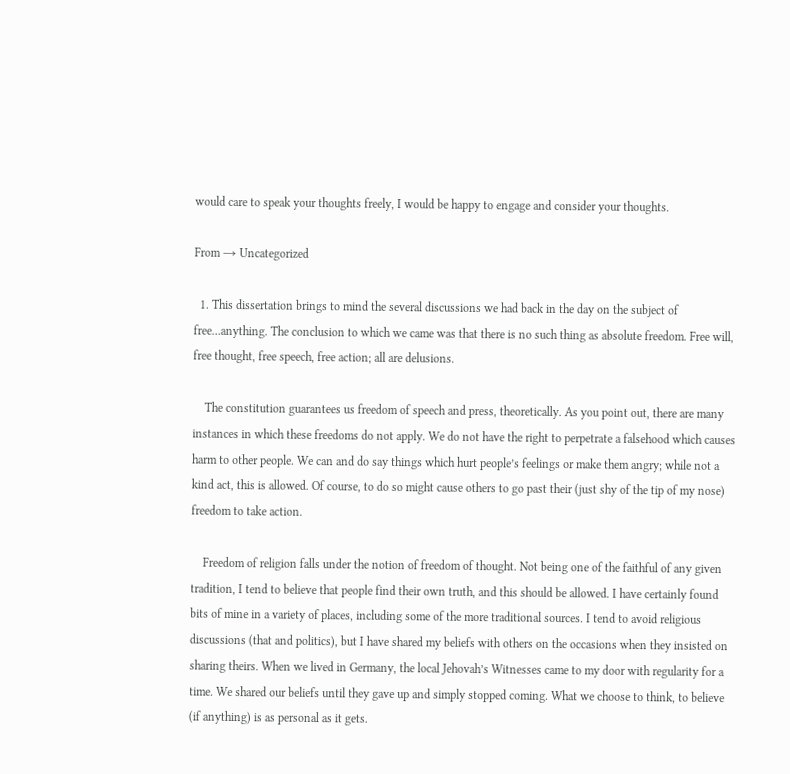would care to speak your thoughts freely, I would be happy to engage and consider your thoughts.

From → Uncategorized

  1. This dissertation brings to mind the several discussions we had back in the day on the subject of free…anything. The conclusion to which we came was that there is no such thing as absolute freedom. Free will, free thought, free speech, free action; all are delusions.

    The constitution guarantees us freedom of speech and press, theoretically. As you point out, there are many instances in which these freedoms do not apply. We do not have the right to perpetrate a falsehood which causes harm to other people. We can and do say things which hurt people’s feelings or make them angry; while not a kind act, this is allowed. Of course, to do so might cause others to go past their (just shy of the tip of my nose) freedom to take action.

    Freedom of religion falls under the notion of freedom of thought. Not being one of the faithful of any given tradition, I tend to believe that people find their own truth, and this should be allowed. I have certainly found bits of mine in a variety of places, including some of the more traditional sources. I tend to avoid religious discussions (that and politics), but I have shared my beliefs with others on the occasions when they insisted on sharing theirs. When we lived in Germany, the local Jehovah’s Witnesses came to my door with regularity for a time. We shared our beliefs until they gave up and simply stopped coming. What we choose to think, to believe (if anything) is as personal as it gets.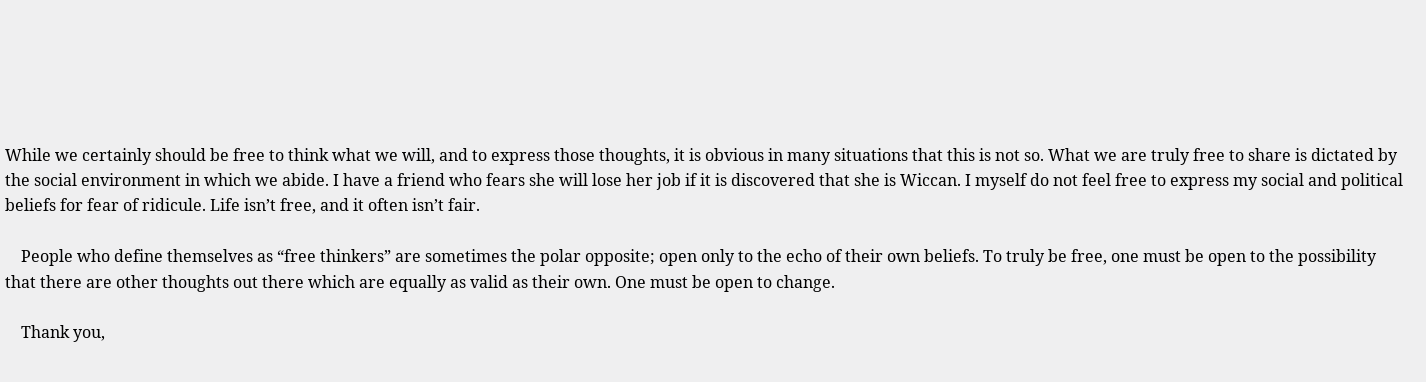While we certainly should be free to think what we will, and to express those thoughts, it is obvious in many situations that this is not so. What we are truly free to share is dictated by the social environment in which we abide. I have a friend who fears she will lose her job if it is discovered that she is Wiccan. I myself do not feel free to express my social and political beliefs for fear of ridicule. Life isn’t free, and it often isn’t fair.

    People who define themselves as “free thinkers” are sometimes the polar opposite; open only to the echo of their own beliefs. To truly be free, one must be open to the possibility that there are other thoughts out there which are equally as valid as their own. One must be open to change.

    Thank you,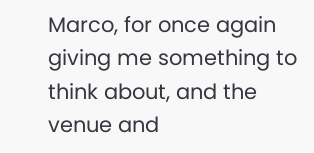Marco, for once again giving me something to think about, and the venue and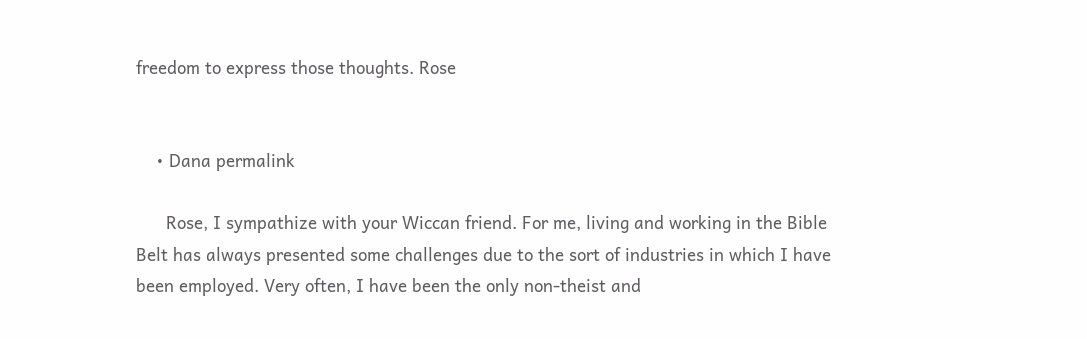freedom to express those thoughts. Rose


    • Dana permalink

      Rose, I sympathize with your Wiccan friend. For me, living and working in the Bible Belt has always presented some challenges due to the sort of industries in which I have been employed. Very often, I have been the only non-theist and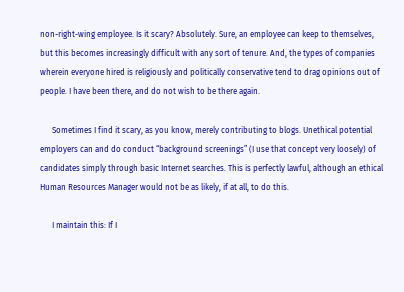non-right-wing employee. Is it scary? Absolutely. Sure, an employee can keep to themselves, but this becomes increasingly difficult with any sort of tenure. And, the types of companies wherein everyone hired is religiously and politically conservative tend to drag opinions out of people. I have been there, and do not wish to be there again.

      Sometimes I find it scary, as you know, merely contributing to blogs. Unethical potential employers can and do conduct “background screenings” (I use that concept very loosely) of candidates simply through basic Internet searches. This is perfectly lawful, although an ethical Human Resources Manager would not be as likely, if at all, to do this.

      I maintain this: If I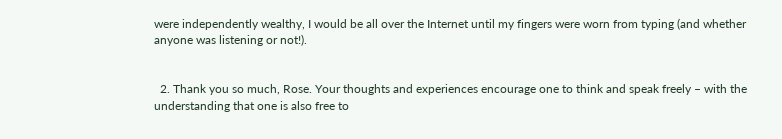were independently wealthy, I would be all over the Internet until my fingers were worn from typing (and whether anyone was listening or not!).


  2. Thank you so much, Rose. Your thoughts and experiences encourage one to think and speak freely – with the understanding that one is also free to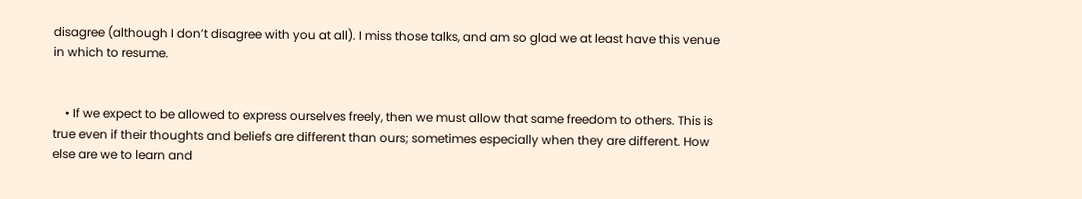disagree (although I don’t disagree with you at all). I miss those talks, and am so glad we at least have this venue in which to resume.


    • If we expect to be allowed to express ourselves freely, then we must allow that same freedom to others. This is true even if their thoughts and beliefs are different than ours; sometimes especially when they are different. How else are we to learn and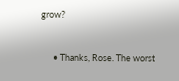grow?


      • Thanks, Rose. The worst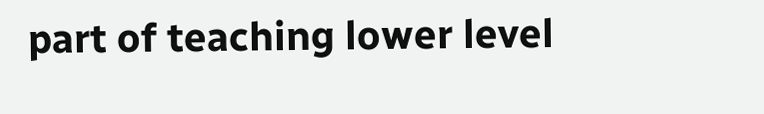part of teaching lower level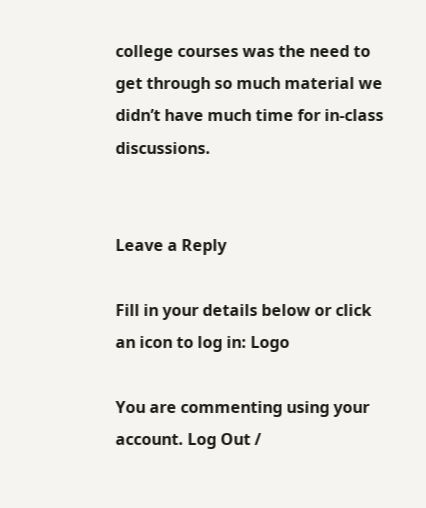college courses was the need to get through so much material we didn’t have much time for in-class discussions.


Leave a Reply

Fill in your details below or click an icon to log in: Logo

You are commenting using your account. Log Out /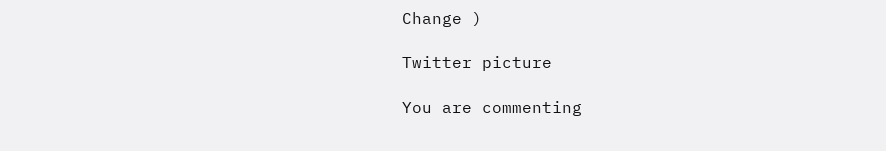Change )

Twitter picture

You are commenting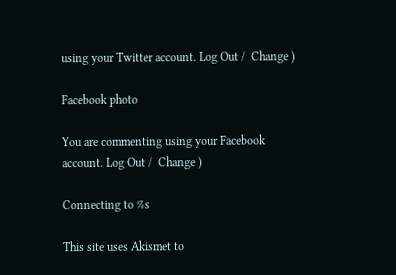using your Twitter account. Log Out /  Change )

Facebook photo

You are commenting using your Facebook account. Log Out /  Change )

Connecting to %s

This site uses Akismet to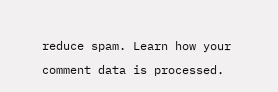reduce spam. Learn how your comment data is processed.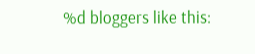%d bloggers like this: